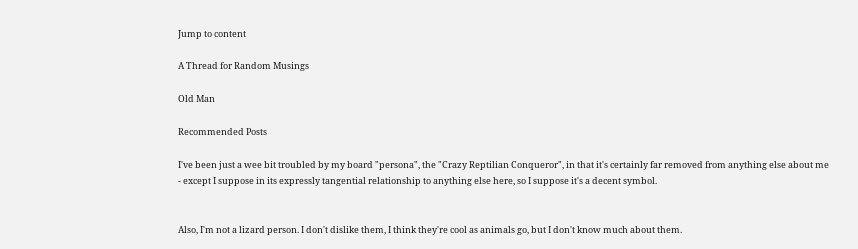Jump to content

A Thread for Random Musings

Old Man

Recommended Posts

I've been just a wee bit troubled by my board "persona", the "Crazy Reptilian Conqueror", in that it's certainly far removed from anything else about me - except I suppose in its expressly tangential relationship to anything else here, so I suppose it's a decent symbol.


Also, I'm not a lizard person. I don't dislike them, I think they're cool as animals go, but I don't know much about them.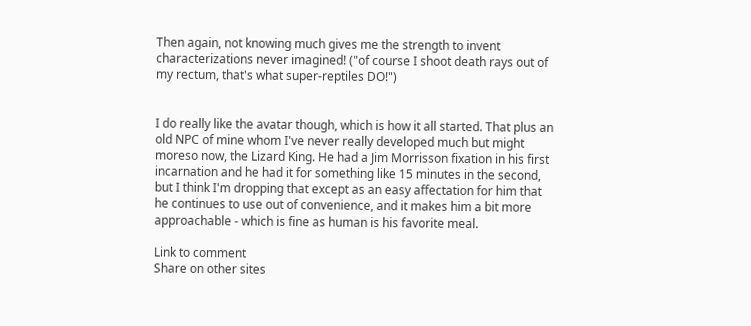Then again, not knowing much gives me the strength to invent characterizations never imagined! ("of course I shoot death rays out of my rectum, that's what super-reptiles DO!")


I do really like the avatar though, which is how it all started. That plus an old NPC of mine whom I've never really developed much but might moreso now, the Lizard King. He had a Jim Morrisson fixation in his first incarnation and he had it for something like 15 minutes in the second, but I think I'm dropping that except as an easy affectation for him that he continues to use out of convenience, and it makes him a bit more approachable - which is fine as human is his favorite meal.

Link to comment
Share on other sites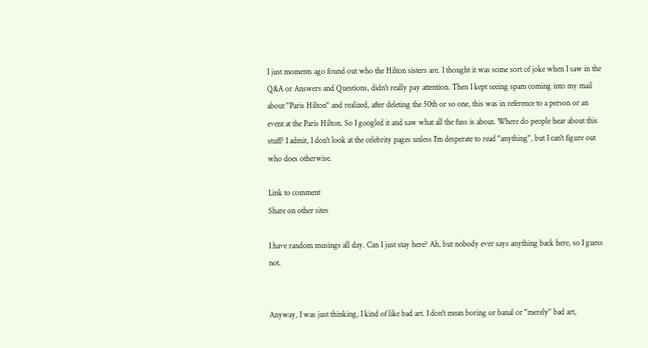I just moments ago found out who the Hilton sisters are. I thought it was some sort of joke when I saw in the Q&A or Answers and Questions, didn't really pay attention. Then I kept seeing spam coming into my mail about "Paris Hilton" and realized, after deleting the 50th or so one, this was in reference to a person or an event at the Paris Hilton. So I googled it and saw what all the fuss is about. Where do people hear about this stuff? I admit, I don't look at the celebrity pages unless I'm desperate to read "anything", but I can't figure out who does otherwise.

Link to comment
Share on other sites

I have random musings all day. Can I just stay here? Ah, but nobody ever says anything back here, so I guess not.


Anyway, I was just thinking, I kind of like bad art. I don't mean boring or banal or "merely" bad art,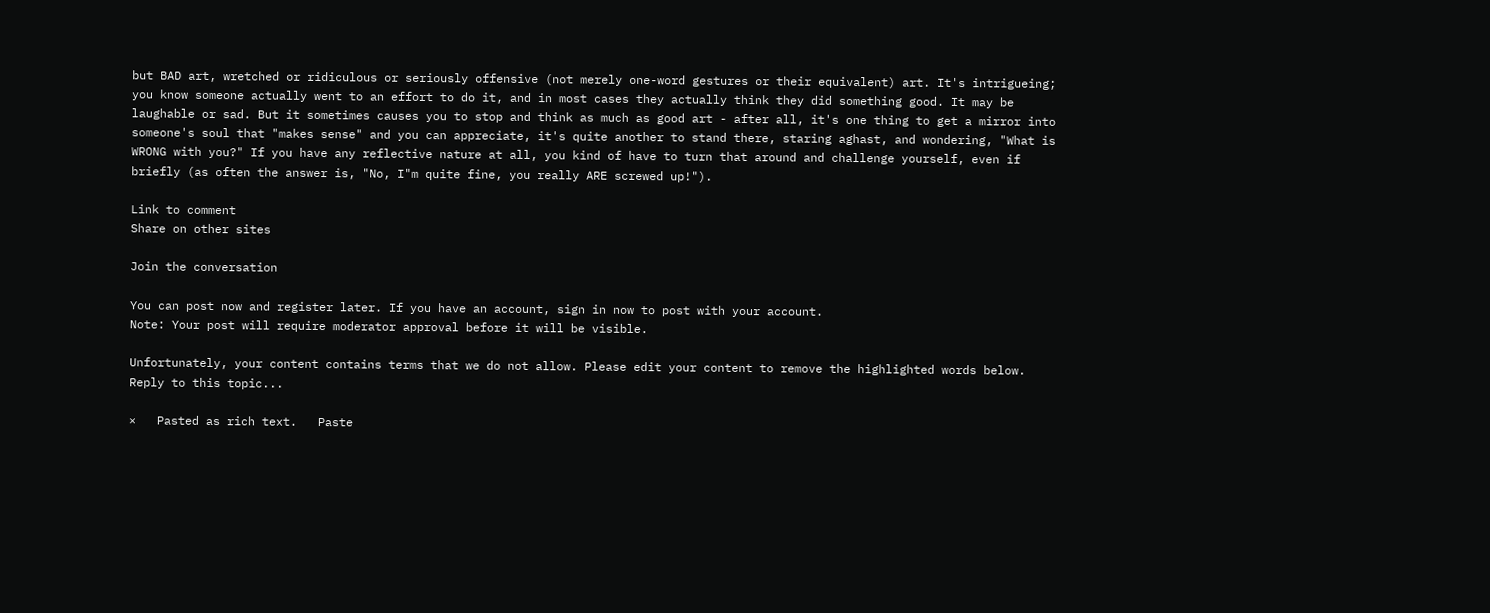but BAD art, wretched or ridiculous or seriously offensive (not merely one-word gestures or their equivalent) art. It's intrigueing; you know someone actually went to an effort to do it, and in most cases they actually think they did something good. It may be laughable or sad. But it sometimes causes you to stop and think as much as good art - after all, it's one thing to get a mirror into someone's soul that "makes sense" and you can appreciate, it's quite another to stand there, staring aghast, and wondering, "What is WRONG with you?" If you have any reflective nature at all, you kind of have to turn that around and challenge yourself, even if briefly (as often the answer is, "No, I"m quite fine, you really ARE screwed up!").

Link to comment
Share on other sites

Join the conversation

You can post now and register later. If you have an account, sign in now to post with your account.
Note: Your post will require moderator approval before it will be visible.

Unfortunately, your content contains terms that we do not allow. Please edit your content to remove the highlighted words below.
Reply to this topic...

×   Pasted as rich text.   Paste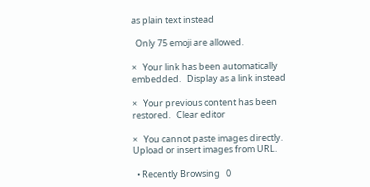as plain text instead

  Only 75 emoji are allowed.

×   Your link has been automatically embedded.   Display as a link instead

×   Your previous content has been restored.   Clear editor

×   You cannot paste images directly. Upload or insert images from URL.

  • Recently Browsing   0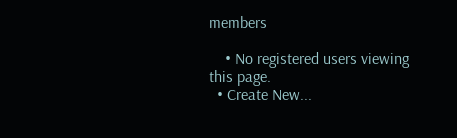members

    • No registered users viewing this page.
  • Create New...